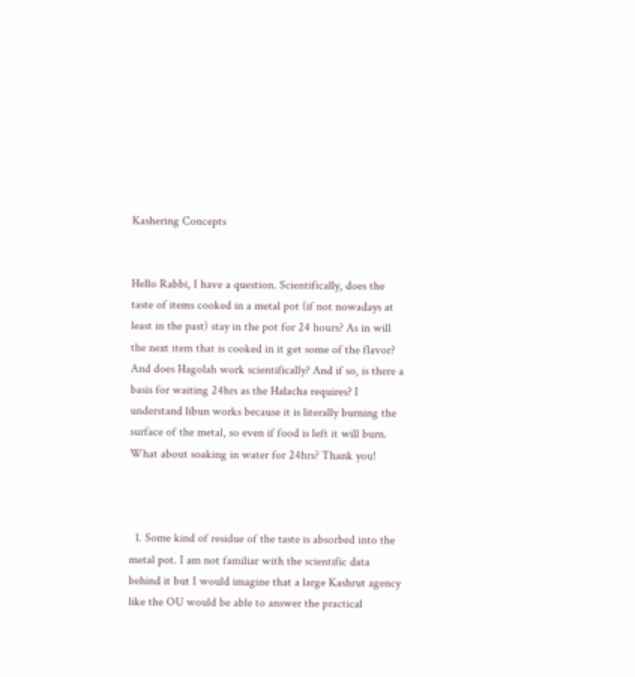Kashering Concepts


Hello Rabbi, I have a question. Scientifically, does the taste of items cooked in a metal pot (if not nowadays at least in the past) stay in the pot for 24 hours? As in will the next item that is cooked in it get some of the flavor? And does Hagolah work scientifically? And if so, is there a basis for waiting 24hrs as the Halacha requires? I understand libun works because it is literally burning the surface of the metal, so even if food is left it will burn. What about soaking in water for 24hrs? Thank you!



  1. Some kind of residue of the taste is absorbed into the metal pot. I am not familiar with the scientific data behind it but I would imagine that a large Kashrut agency like the OU would be able to answer the practical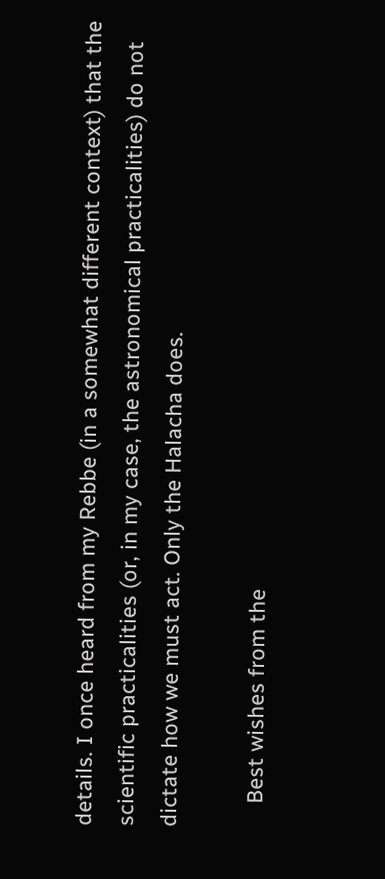details. I once heard from my Rebbe (in a somewhat different context) that the scientific practicalities (or, in my case, the astronomical practicalities) do not dictate how we must act. Only the Halacha does.

    Best wishes from the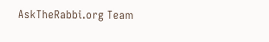AskTheRabbi.org Team